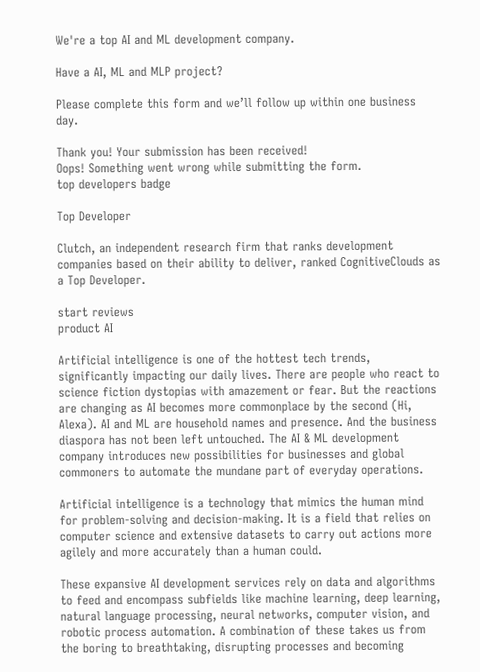We're a top AI and ML development company.

Have a AI, ML and MLP project?

Please complete this form and we’ll follow up within one business day.

Thank you! Your submission has been received!
Oops! Something went wrong while submitting the form.
top developers badge

Top Developer

Clutch, an independent research firm that ranks development companies based on their ability to deliver, ranked CognitiveClouds as a Top Developer.

start reviews
product AI

Artificial intelligence is one of the hottest tech trends, significantly impacting our daily lives. There are people who react to science fiction dystopias with amazement or fear. But the reactions are changing as AI becomes more commonplace by the second (Hi, Alexa). AI and ML are household names and presence. And the business diaspora has not been left untouched. The AI & ML development company introduces new possibilities for businesses and global commoners to automate the mundane part of everyday operations.

Artificial intelligence is a technology that mimics the human mind for problem-solving and decision-making. It is a field that relies on computer science and extensive datasets to carry out actions more agilely and more accurately than a human could.

These expansive AI development services rely on data and algorithms to feed and encompass subfields like machine learning, deep learning, natural language processing, neural networks, computer vision, and robotic process automation. A combination of these takes us from the boring to breathtaking, disrupting processes and becoming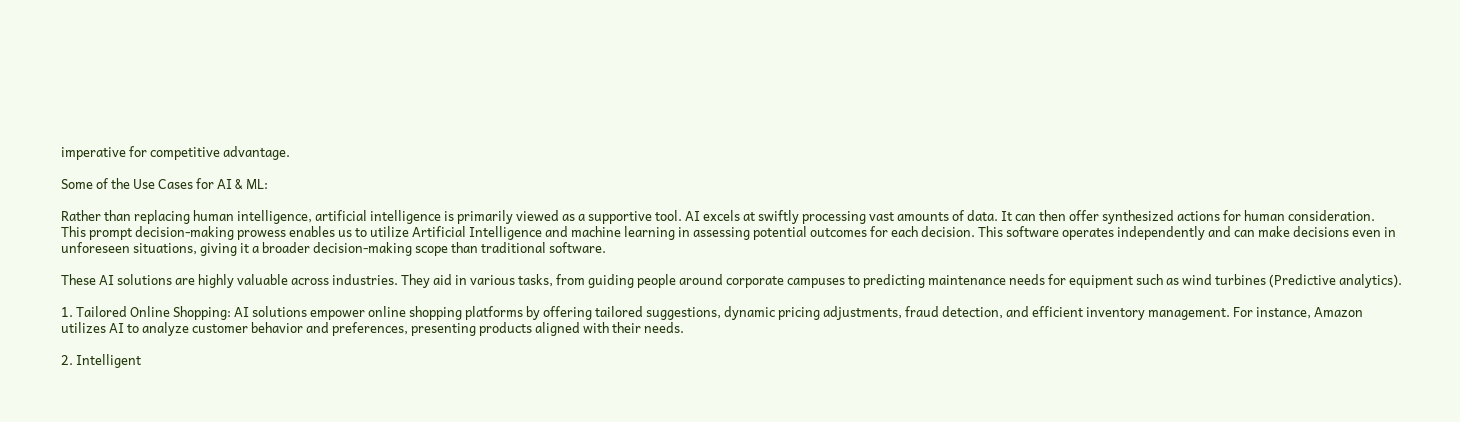imperative for competitive advantage.

Some of the Use Cases for AI & ML:

Rather than replacing human intelligence, artificial intelligence is primarily viewed as a supportive tool. AI excels at swiftly processing vast amounts of data. It can then offer synthesized actions for human consideration. This prompt decision-making prowess enables us to utilize Artificial Intelligence and machine learning in assessing potential outcomes for each decision. This software operates independently and can make decisions even in unforeseen situations, giving it a broader decision-making scope than traditional software.

These AI solutions are highly valuable across industries. They aid in various tasks, from guiding people around corporate campuses to predicting maintenance needs for equipment such as wind turbines (Predictive analytics).

1. Tailored Online Shopping: AI solutions empower online shopping platforms by offering tailored suggestions, dynamic pricing adjustments, fraud detection, and efficient inventory management. For instance, Amazon utilizes AI to analyze customer behavior and preferences, presenting products aligned with their needs.

2. Intelligent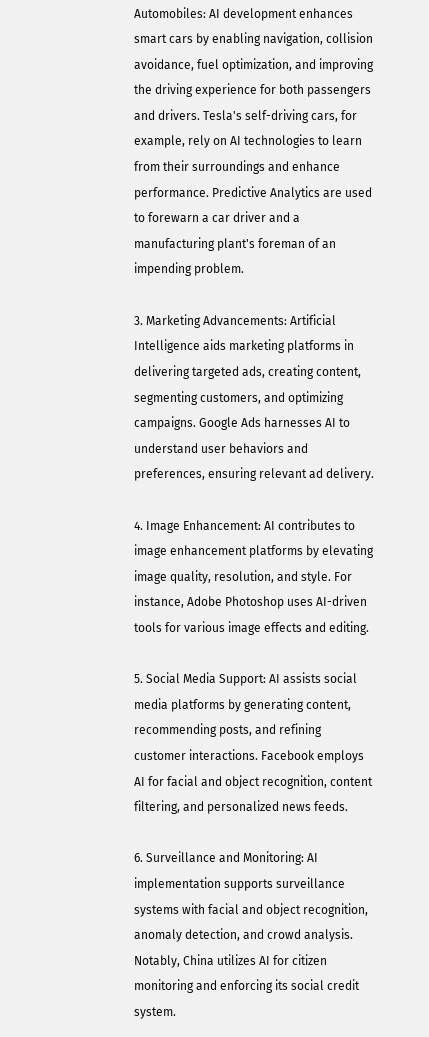Automobiles: AI development enhances smart cars by enabling navigation, collision avoidance, fuel optimization, and improving the driving experience for both passengers and drivers. Tesla's self-driving cars, for example, rely on AI technologies to learn from their surroundings and enhance performance. Predictive Analytics are used to forewarn a car driver and a manufacturing plant's foreman of an impending problem.

3. Marketing Advancements: Artificial Intelligence aids marketing platforms in delivering targeted ads, creating content, segmenting customers, and optimizing campaigns. Google Ads harnesses AI to understand user behaviors and preferences, ensuring relevant ad delivery.

4. Image Enhancement: AI contributes to image enhancement platforms by elevating image quality, resolution, and style. For instance, Adobe Photoshop uses AI-driven tools for various image effects and editing.

5. Social Media Support: AI assists social media platforms by generating content, recommending posts, and refining customer interactions. Facebook employs AI for facial and object recognition, content filtering, and personalized news feeds.

6. Surveillance and Monitoring: AI implementation supports surveillance systems with facial and object recognition, anomaly detection, and crowd analysis. Notably, China utilizes AI for citizen monitoring and enforcing its social credit system.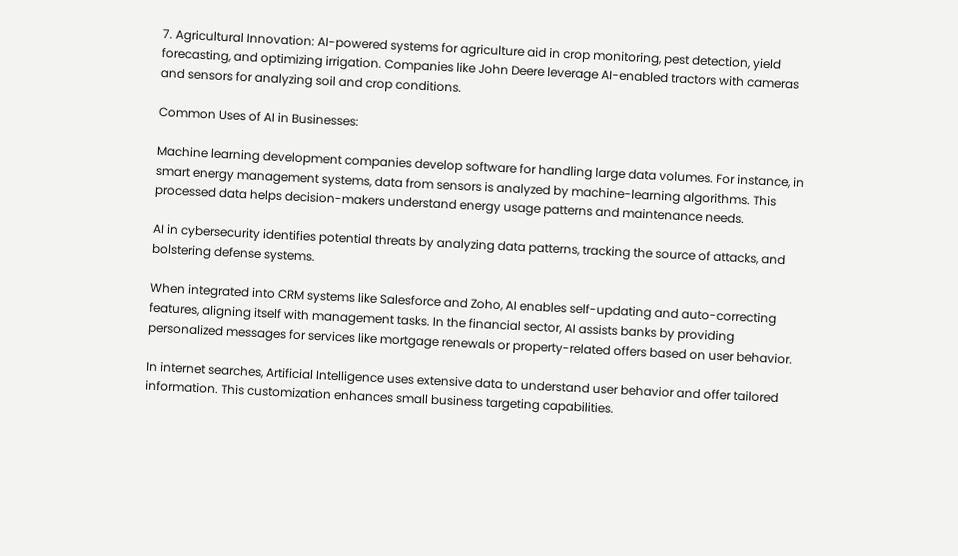7. Agricultural Innovation: AI-powered systems for agriculture aid in crop monitoring, pest detection, yield forecasting, and optimizing irrigation. Companies like John Deere leverage AI-enabled tractors with cameras and sensors for analyzing soil and crop conditions.

Common Uses of AI in Businesses:

Machine learning development companies develop software for handling large data volumes. For instance, in smart energy management systems, data from sensors is analyzed by machine-learning algorithms. This processed data helps decision-makers understand energy usage patterns and maintenance needs.

AI in cybersecurity identifies potential threats by analyzing data patterns, tracking the source of attacks, and bolstering defense systems.

When integrated into CRM systems like Salesforce and Zoho, AI enables self-updating and auto-correcting features, aligning itself with management tasks. In the financial sector, AI assists banks by providing personalized messages for services like mortgage renewals or property-related offers based on user behavior.

In internet searches, Artificial Intelligence uses extensive data to understand user behavior and offer tailored information. This customization enhances small business targeting capabilities.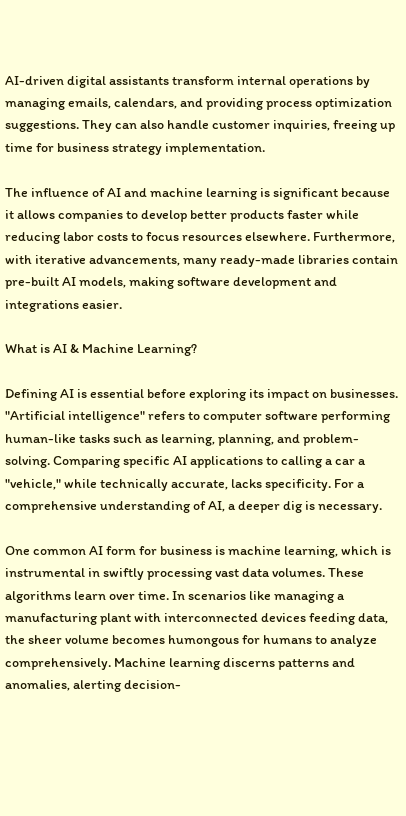AI-driven digital assistants transform internal operations by managing emails, calendars, and providing process optimization suggestions. They can also handle customer inquiries, freeing up time for business strategy implementation.

The influence of AI and machine learning is significant because it allows companies to develop better products faster while reducing labor costs to focus resources elsewhere. Furthermore, with iterative advancements, many ready-made libraries contain pre-built AI models, making software development and integrations easier.

What is AI & Machine Learning?

Defining AI is essential before exploring its impact on businesses. "Artificial intelligence" refers to computer software performing human-like tasks such as learning, planning, and problem-solving. Comparing specific AI applications to calling a car a "vehicle," while technically accurate, lacks specificity. For a comprehensive understanding of AI, a deeper dig is necessary.

One common AI form for business is machine learning, which is instrumental in swiftly processing vast data volumes. These algorithms learn over time. In scenarios like managing a manufacturing plant with interconnected devices feeding data, the sheer volume becomes humongous for humans to analyze comprehensively. Machine learning discerns patterns and anomalies, alerting decision-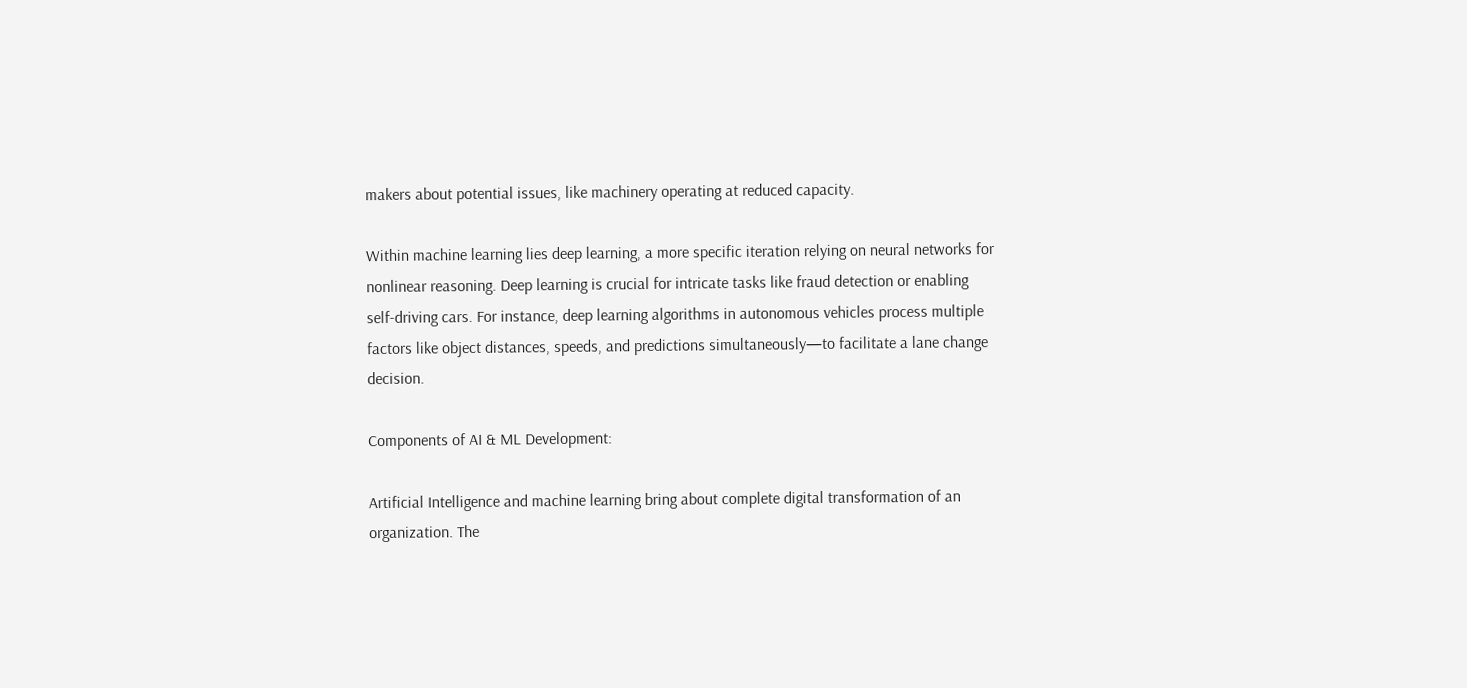makers about potential issues, like machinery operating at reduced capacity.

Within machine learning lies deep learning, a more specific iteration relying on neural networks for nonlinear reasoning. Deep learning is crucial for intricate tasks like fraud detection or enabling self-driving cars. For instance, deep learning algorithms in autonomous vehicles process multiple factors like object distances, speeds, and predictions simultaneously—to facilitate a lane change decision.

Components of AI & ML Development:

Artificial Intelligence and machine learning bring about complete digital transformation of an organization. The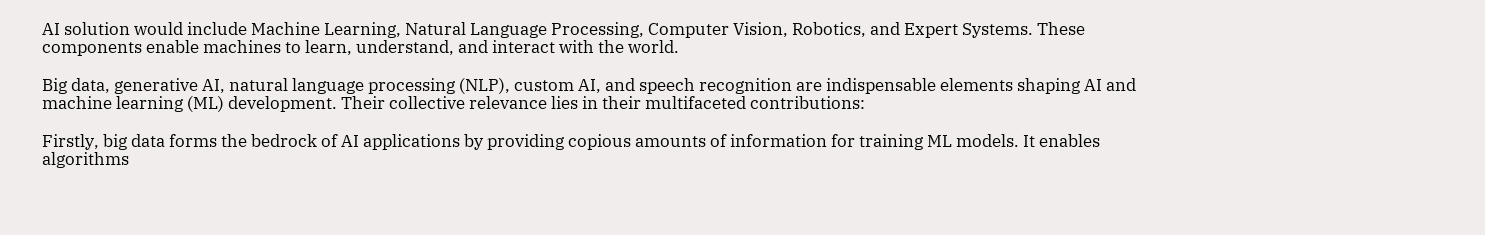AI solution would include Machine Learning, Natural Language Processing, Computer Vision, Robotics, and Expert Systems. These components enable machines to learn, understand, and interact with the world.

Big data, generative AI, natural language processing (NLP), custom AI, and speech recognition are indispensable elements shaping AI and machine learning (ML) development. Their collective relevance lies in their multifaceted contributions:

Firstly, big data forms the bedrock of AI applications by providing copious amounts of information for training ML models. It enables algorithms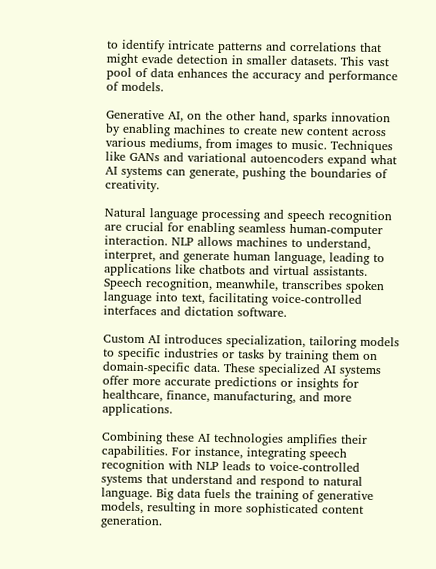to identify intricate patterns and correlations that might evade detection in smaller datasets. This vast pool of data enhances the accuracy and performance of models.

Generative AI, on the other hand, sparks innovation by enabling machines to create new content across various mediums, from images to music. Techniques like GANs and variational autoencoders expand what AI systems can generate, pushing the boundaries of creativity.

Natural language processing and speech recognition are crucial for enabling seamless human-computer interaction. NLP allows machines to understand, interpret, and generate human language, leading to applications like chatbots and virtual assistants. Speech recognition, meanwhile, transcribes spoken language into text, facilitating voice-controlled interfaces and dictation software.

Custom AI introduces specialization, tailoring models to specific industries or tasks by training them on domain-specific data. These specialized AI systems offer more accurate predictions or insights for healthcare, finance, manufacturing, and more applications.

Combining these AI technologies amplifies their capabilities. For instance, integrating speech recognition with NLP leads to voice-controlled systems that understand and respond to natural language. Big data fuels the training of generative models, resulting in more sophisticated content generation.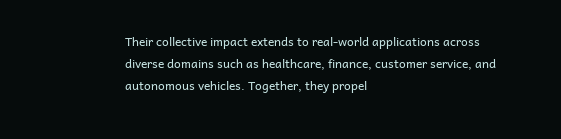Their collective impact extends to real-world applications across diverse domains such as healthcare, finance, customer service, and autonomous vehicles. Together, they propel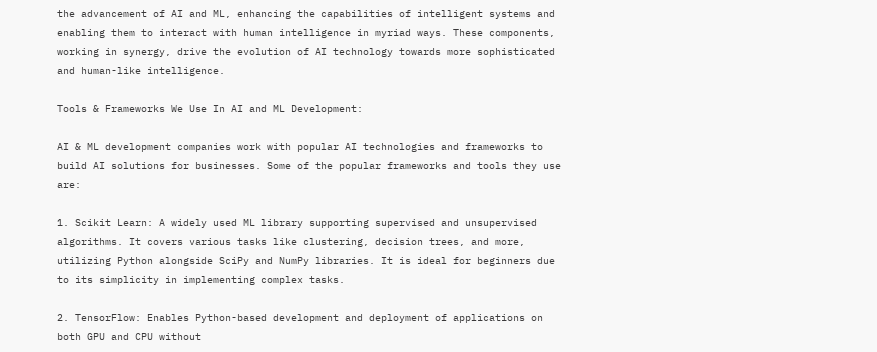the advancement of AI and ML, enhancing the capabilities of intelligent systems and enabling them to interact with human intelligence in myriad ways. These components, working in synergy, drive the evolution of AI technology towards more sophisticated and human-like intelligence.

Tools & Frameworks We Use In AI and ML Development:

AI & ML development companies work with popular AI technologies and frameworks to build AI solutions for businesses. Some of the popular frameworks and tools they use are:

1. Scikit Learn: A widely used ML library supporting supervised and unsupervised algorithms. It covers various tasks like clustering, decision trees, and more, utilizing Python alongside SciPy and NumPy libraries. It is ideal for beginners due to its simplicity in implementing complex tasks.

2. TensorFlow: Enables Python-based development and deployment of applications on both GPU and CPU without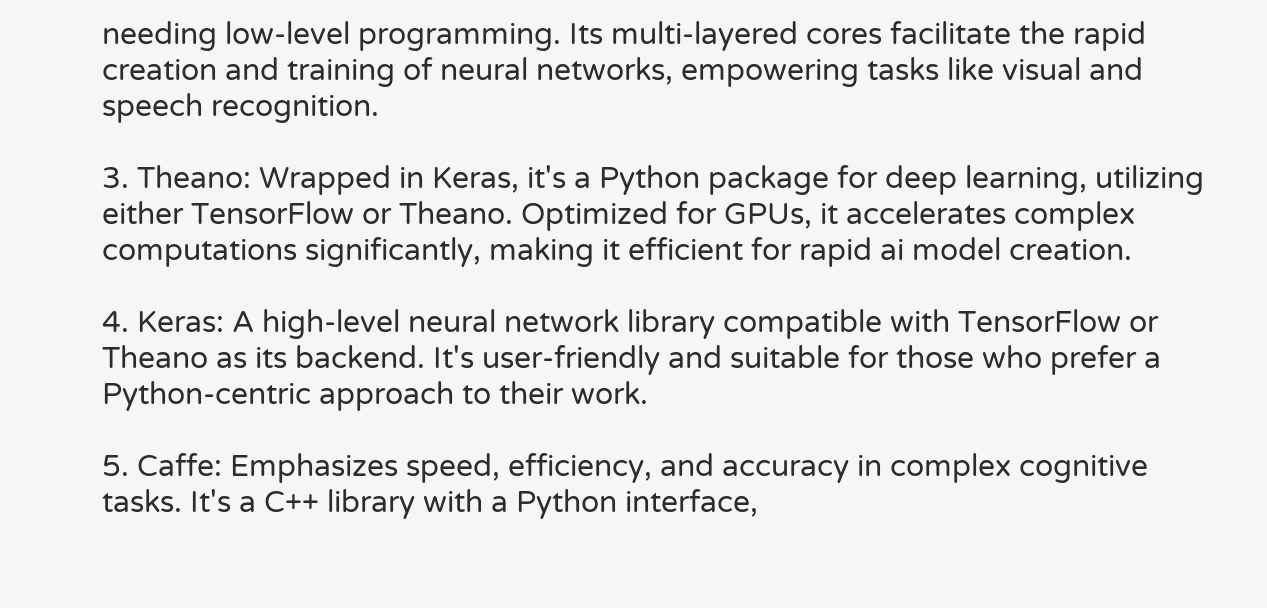needing low-level programming. Its multi-layered cores facilitate the rapid creation and training of neural networks, empowering tasks like visual and speech recognition.

3. Theano: Wrapped in Keras, it's a Python package for deep learning, utilizing either TensorFlow or Theano. Optimized for GPUs, it accelerates complex computations significantly, making it efficient for rapid ai model creation.

4. Keras: A high-level neural network library compatible with TensorFlow or Theano as its backend. It's user-friendly and suitable for those who prefer a Python-centric approach to their work.

5. Caffe: Emphasizes speed, efficiency, and accuracy in complex cognitive tasks. It's a C++ library with a Python interface,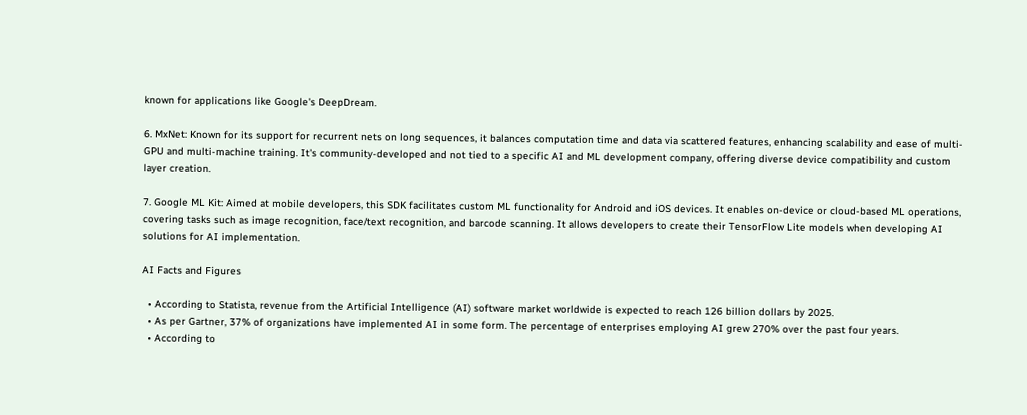known for applications like Google's DeepDream.

6. MxNet: Known for its support for recurrent nets on long sequences, it balances computation time and data via scattered features, enhancing scalability and ease of multi-GPU and multi-machine training. It's community-developed and not tied to a specific AI and ML development company, offering diverse device compatibility and custom layer creation.

7. Google ML Kit: Aimed at mobile developers, this SDK facilitates custom ML functionality for Android and iOS devices. It enables on-device or cloud-based ML operations, covering tasks such as image recognition, face/text recognition, and barcode scanning. It allows developers to create their TensorFlow Lite models when developing AI solutions for AI implementation.

AI Facts and Figures

  • According to Statista, revenue from the Artificial Intelligence (AI) software market worldwide is expected to reach 126 billion dollars by 2025.
  • As per Gartner, 37% of organizations have implemented AI in some form. The percentage of enterprises employing AI grew 270% over the past four years.
  • According to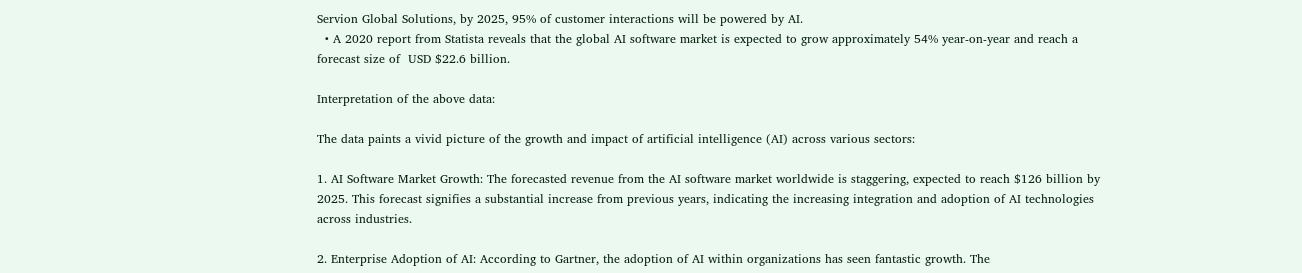Servion Global Solutions, by 2025, 95% of customer interactions will be powered by AI.
  • A 2020 report from Statista reveals that the global AI software market is expected to grow approximately 54% year-on-year and reach a forecast size of  USD $22.6 billion.

Interpretation of the above data:

The data paints a vivid picture of the growth and impact of artificial intelligence (AI) across various sectors:

1. AI Software Market Growth: The forecasted revenue from the AI software market worldwide is staggering, expected to reach $126 billion by 2025. This forecast signifies a substantial increase from previous years, indicating the increasing integration and adoption of AI technologies across industries.

2. Enterprise Adoption of AI: According to Gartner, the adoption of AI within organizations has seen fantastic growth. The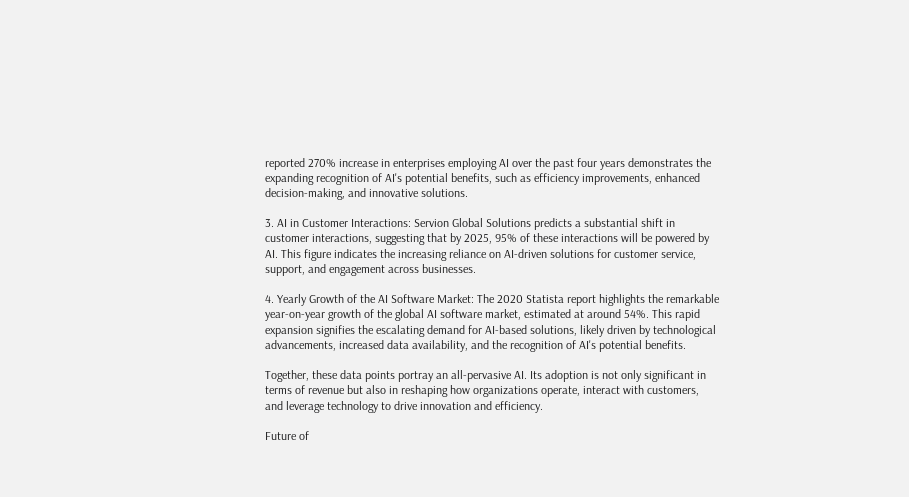reported 270% increase in enterprises employing AI over the past four years demonstrates the expanding recognition of AI's potential benefits, such as efficiency improvements, enhanced decision-making, and innovative solutions.

3. AI in Customer Interactions: Servion Global Solutions predicts a substantial shift in customer interactions, suggesting that by 2025, 95% of these interactions will be powered by AI. This figure indicates the increasing reliance on AI-driven solutions for customer service, support, and engagement across businesses.

4. Yearly Growth of the AI Software Market: The 2020 Statista report highlights the remarkable year-on-year growth of the global AI software market, estimated at around 54%. This rapid expansion signifies the escalating demand for AI-based solutions, likely driven by technological advancements, increased data availability, and the recognition of AI's potential benefits.

Together, these data points portray an all-pervasive AI. Its adoption is not only significant in terms of revenue but also in reshaping how organizations operate, interact with customers, and leverage technology to drive innovation and efficiency.

Future of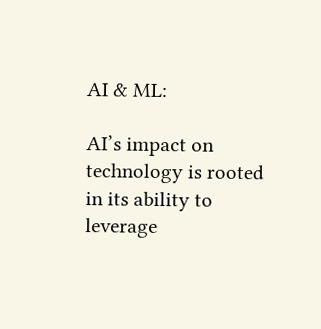AI & ML:

AI’s impact on technology is rooted in its ability to leverage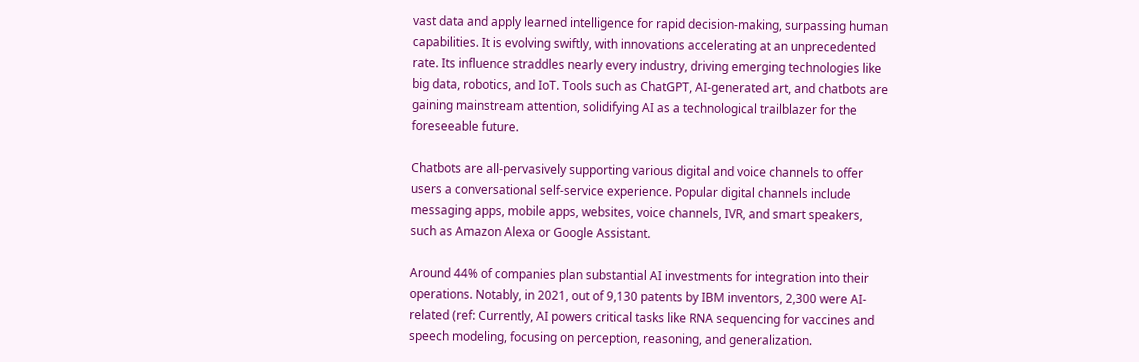vast data and apply learned intelligence for rapid decision-making, surpassing human capabilities. It is evolving swiftly, with innovations accelerating at an unprecedented rate. Its influence straddles nearly every industry, driving emerging technologies like big data, robotics, and IoT. Tools such as ChatGPT, AI-generated art, and chatbots are gaining mainstream attention, solidifying AI as a technological trailblazer for the foreseeable future.

Chatbots are all-pervasively supporting various digital and voice channels to offer users a conversational self-service experience. Popular digital channels include messaging apps, mobile apps, websites, voice channels, IVR, and smart speakers, such as Amazon Alexa or Google Assistant.

Around 44% of companies plan substantial AI investments for integration into their operations. Notably, in 2021, out of 9,130 patents by IBM inventors, 2,300 were AI-related (ref: Currently, AI powers critical tasks like RNA sequencing for vaccines and speech modeling, focusing on perception, reasoning, and generalization.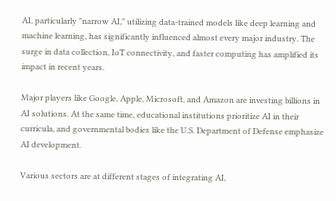AI, particularly "narrow AI," utilizing data-trained models like deep learning and machine learning, has significantly influenced almost every major industry. The surge in data collection, IoT connectivity, and faster computing has amplified its impact in recent years.

Major players like Google, Apple, Microsoft, and Amazon are investing billions in AI solutions. At the same time, educational institutions prioritize AI in their curricula, and governmental bodies like the U.S. Department of Defense emphasize AI development.

Various sectors are at different stages of integrating AI,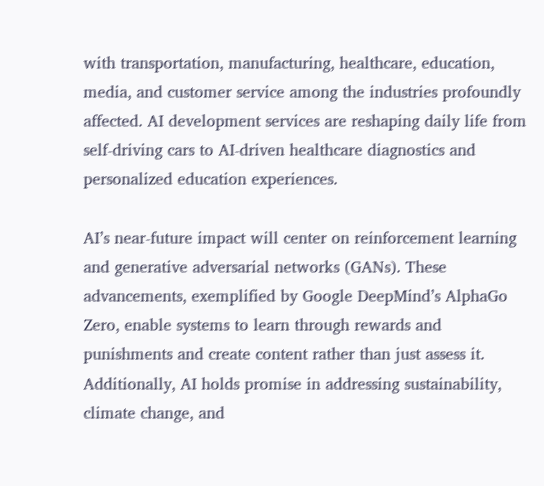with transportation, manufacturing, healthcare, education, media, and customer service among the industries profoundly affected. AI development services are reshaping daily life from self-driving cars to AI-driven healthcare diagnostics and personalized education experiences.

AI’s near-future impact will center on reinforcement learning and generative adversarial networks (GANs). These advancements, exemplified by Google DeepMind’s AlphaGo Zero, enable systems to learn through rewards and punishments and create content rather than just assess it. Additionally, AI holds promise in addressing sustainability, climate change, and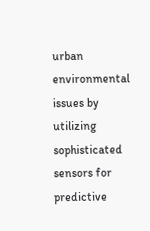urban environmental issues by utilizing sophisticated sensors for predictive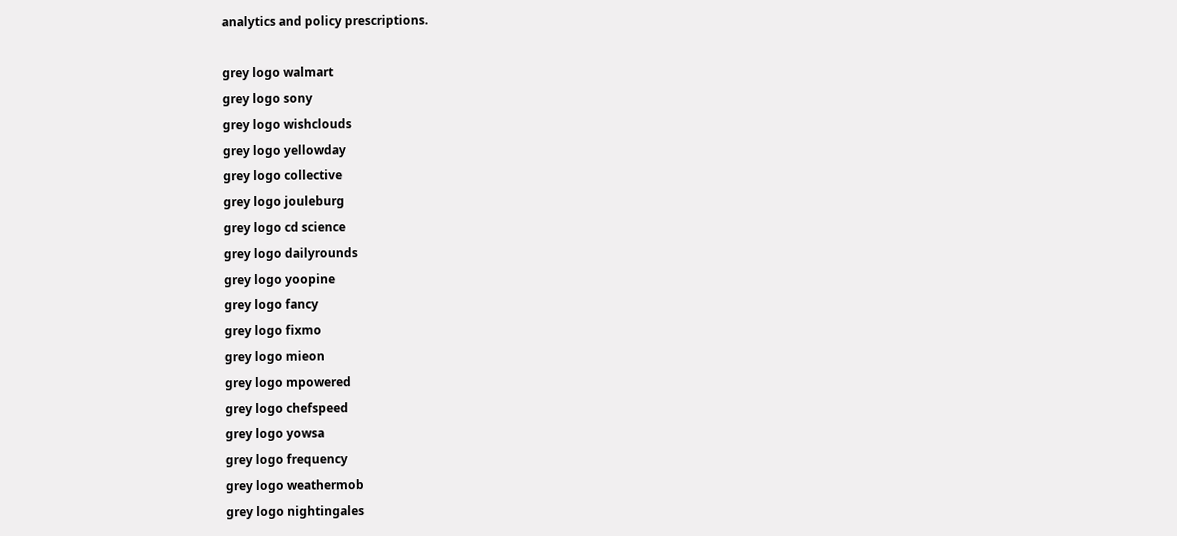analytics and policy prescriptions.

grey logo walmart
grey logo sony
grey logo wishclouds
grey logo yellowday
grey logo collective
grey logo jouleburg
grey logo cd science
grey logo dailyrounds
grey logo yoopine
grey logo fancy
grey logo fixmo
grey logo mieon
grey logo mpowered
grey logo chefspeed
grey logo yowsa
grey logo frequency
grey logo weathermob
grey logo nightingales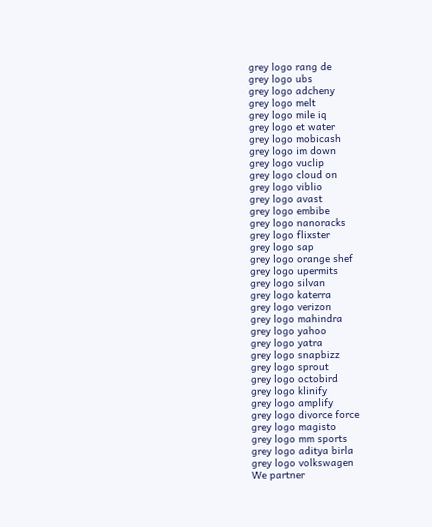grey logo rang de
grey logo ubs
grey logo adcheny
grey logo melt
grey logo mile iq
grey logo et water
grey logo mobicash
grey logo im down
grey logo vuclip
grey logo cloud on
grey logo viblio
grey logo avast
grey logo embibe
grey logo nanoracks
grey logo flixster
grey logo sap
grey logo orange shef
grey logo upermits
grey logo silvan
grey logo katerra
grey logo verizon
grey logo mahindra
grey logo yahoo
grey logo yatra
grey logo snapbizz
grey logo sprout
grey logo octobird
grey logo klinify
grey logo amplify
grey logo divorce force
grey logo magisto
grey logo mm sports
grey logo aditya birla
grey logo volkswagen
We partner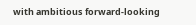with ambitious forward-looking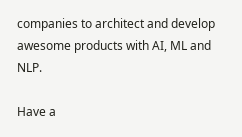companies to architect and develop awesome products with AI, ML and NLP.

Have a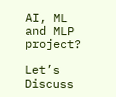AI, ML and MLP project?

Let’s Discuss